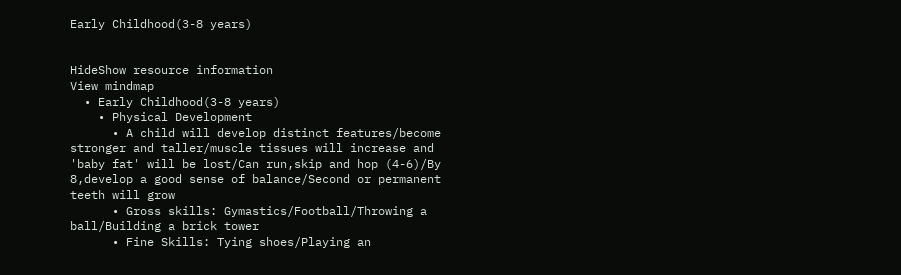Early Childhood(3-8 years)


HideShow resource information
View mindmap
  • Early Childhood(3-8 years)
    • Physical Development
      • A child will develop distinct features/become stronger and taller/muscle tissues will increase and 'baby fat' will be lost/Can run,skip and hop (4-6)/By 8,develop a good sense of balance/Second or permanent teeth will grow
      • Gross skills: Gymastics/Football/Throwing a ball/Building a brick tower
      • Fine Skills: Tying shoes/Playing an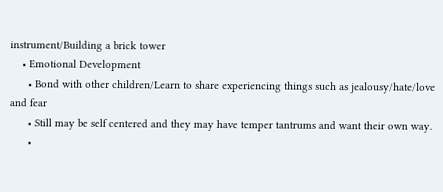instrument/Building a brick tower
    • Emotional Development
      • Bond with other children/Learn to share experiencing things such as jealousy/hate/love and fear
      • Still may be self centered and they may have temper tantrums and want their own way.
      •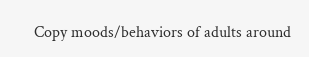Copy moods/behaviors of adults around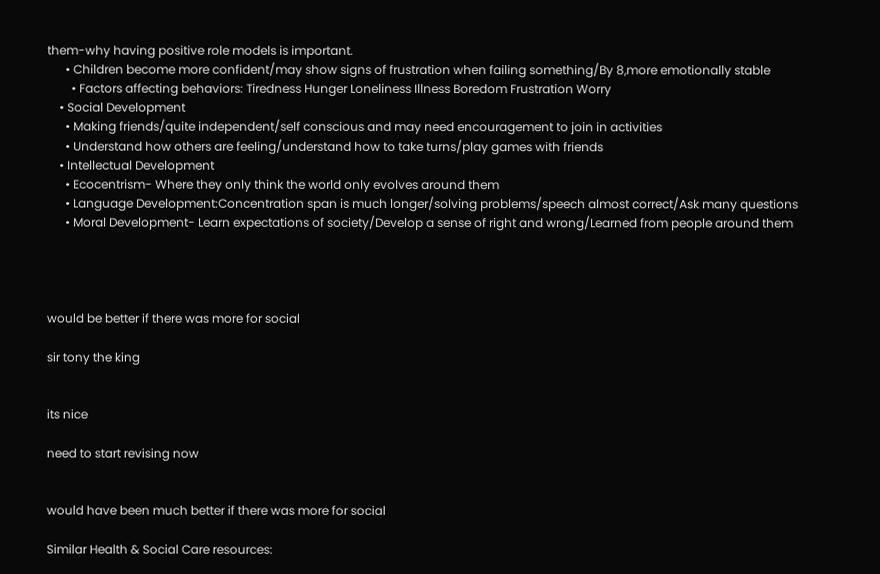them-why having positive role models is important.
      • Children become more confident/may show signs of frustration when failing something/By 8,more emotionally stable
        • Factors affecting behaviors: Tiredness Hunger Loneliness Illness Boredom Frustration Worry
    • Social Development
      • Making friends/quite independent/self conscious and may need encouragement to join in activities
      • Understand how others are feeling/understand how to take turns/play games with friends
    • Intellectual Development
      • Ecocentrism- Where they only think the world only evolves around them
      • Language Development:Concentration span is much longer/solving problems/speech almost correct/Ask many questions
      • Moral Development- Learn expectations of society/Develop a sense of right and wrong/Learned from people around them




would be better if there was more for social

sir tony the king


its nice

need to start revising now


would have been much better if there was more for social

Similar Health & Social Care resources: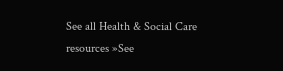See all Health & Social Care resources »See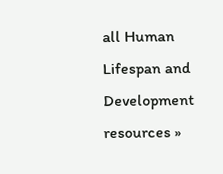all Human Lifespan and Development resources »